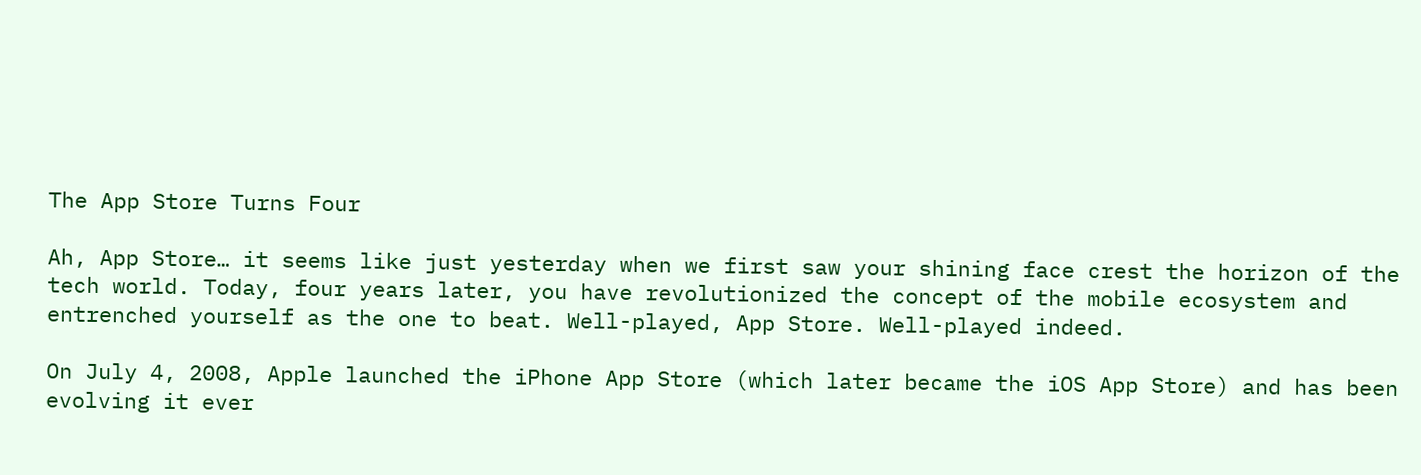The App Store Turns Four

Ah, App Store… it seems like just yesterday when we first saw your shining face crest the horizon of the tech world. Today, four years later, you have revolutionized the concept of the mobile ecosystem and entrenched yourself as the one to beat. Well-played, App Store. Well-played indeed.

On July 4, 2008, Apple launched the iPhone App Store (which later became the iOS App Store) and has been evolving it ever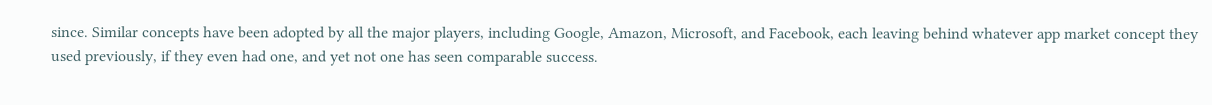since. Similar concepts have been adopted by all the major players, including Google, Amazon, Microsoft, and Facebook, each leaving behind whatever app market concept they used previously, if they even had one, and yet not one has seen comparable success.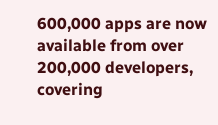600,000 apps are now available from over 200,000 developers, covering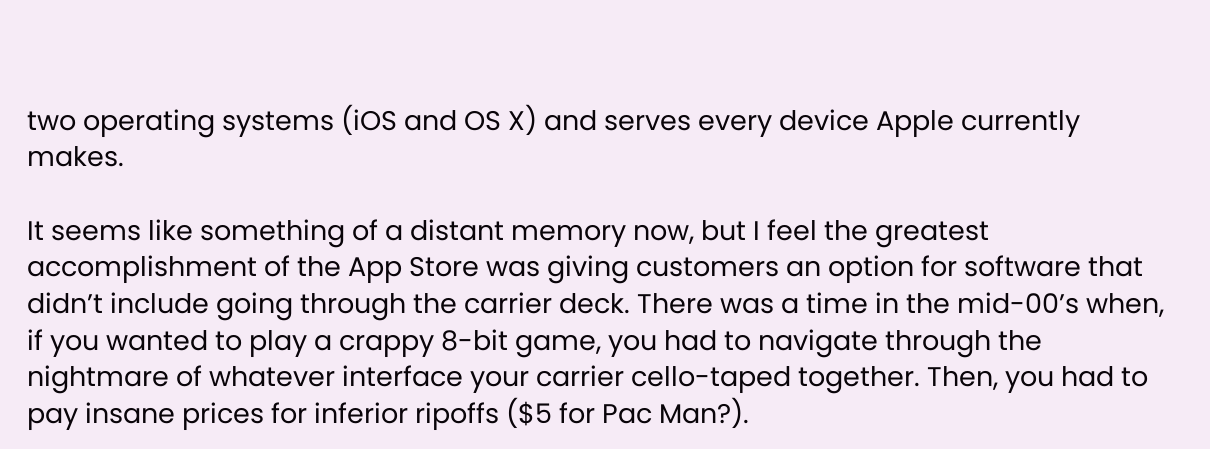two operating systems (iOS and OS X) and serves every device Apple currently makes.

It seems like something of a distant memory now, but I feel the greatest accomplishment of the App Store was giving customers an option for software that didn’t include going through the carrier deck. There was a time in the mid-00’s when, if you wanted to play a crappy 8-bit game, you had to navigate through the nightmare of whatever interface your carrier cello-taped together. Then, you had to pay insane prices for inferior ripoffs ($5 for Pac Man?).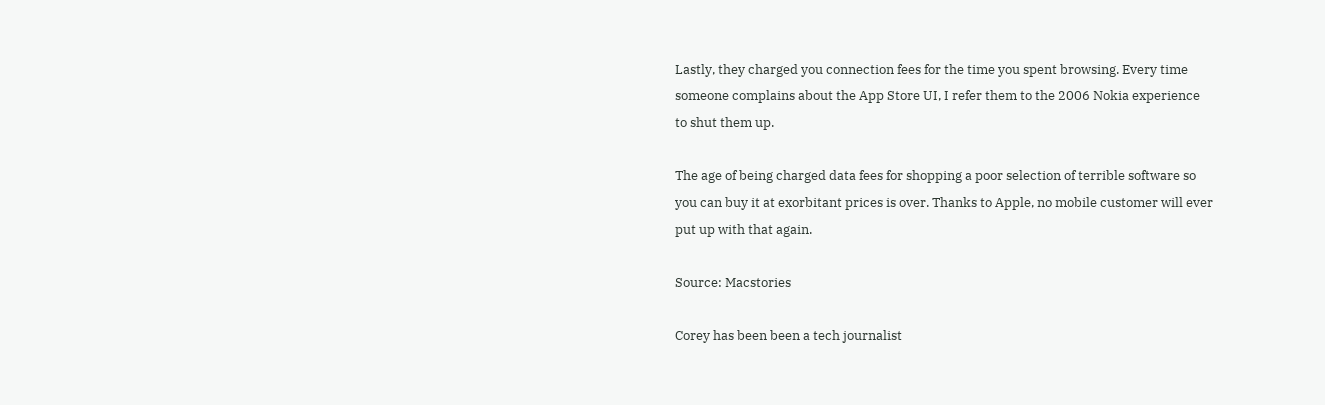Lastly, they charged you connection fees for the time you spent browsing. Every time someone complains about the App Store UI, I refer them to the 2006 Nokia experience to shut them up.

The age of being charged data fees for shopping a poor selection of terrible software so you can buy it at exorbitant prices is over. Thanks to Apple, no mobile customer will ever put up with that again.

Source: Macstories

Corey has been been a tech journalist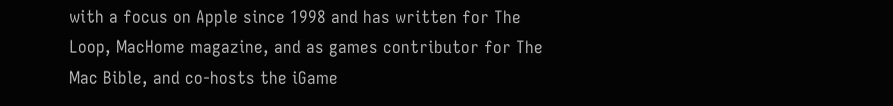with a focus on Apple since 1998 and has written for The Loop, MacHome magazine, and as games contributor for The Mac Bible, and co-hosts the iGame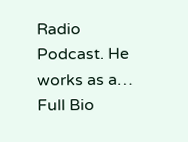Radio Podcast. He works as a… Full Bio